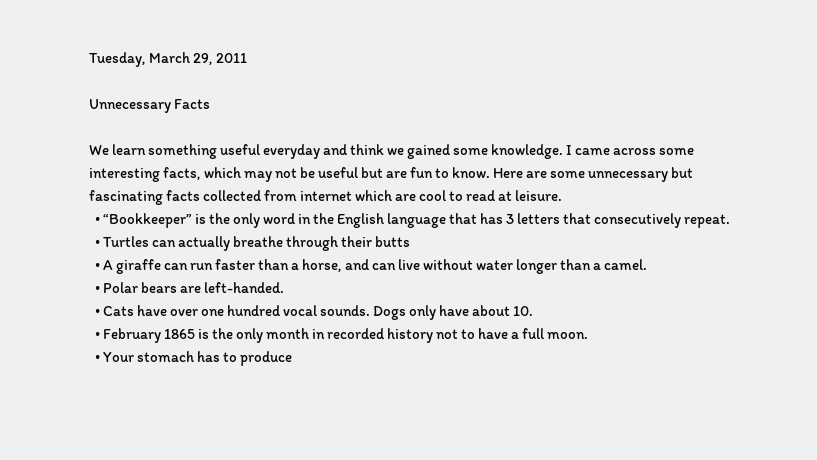Tuesday, March 29, 2011

Unnecessary Facts

We learn something useful everyday and think we gained some knowledge. I came across some interesting facts, which may not be useful but are fun to know. Here are some unnecessary but fascinating facts collected from internet which are cool to read at leisure.
  • “Bookkeeper” is the only word in the English language that has 3 letters that consecutively repeat.
  • Turtles can actually breathe through their butts
  • A giraffe can run faster than a horse, and can live without water longer than a camel.
  • Polar bears are left-handed.
  • Cats have over one hundred vocal sounds. Dogs only have about 10.
  • February 1865 is the only month in recorded history not to have a full moon.
  • Your stomach has to produce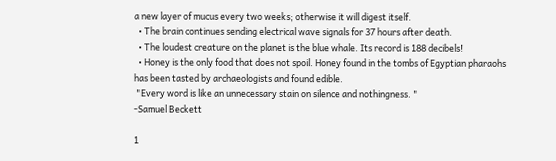a new layer of mucus every two weeks; otherwise it will digest itself.
  • The brain continues sending electrical wave signals for 37 hours after death.
  • The loudest creature on the planet is the blue whale. Its record is 188 decibels!
  • Honey is the only food that does not spoil. Honey found in the tombs of Egyptian pharaohs has been tasted by archaeologists and found edible.
 "Every word is like an unnecessary stain on silence and nothingness. "
-Samuel Beckett

1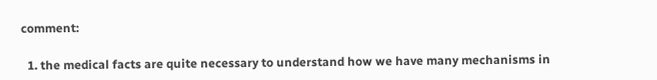comment:

  1. the medical facts are quite necessary to understand how we have many mechanisms in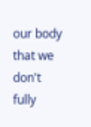our body that we don't fully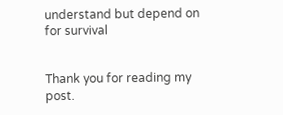understand but depend on for survival


Thank you for reading my post.